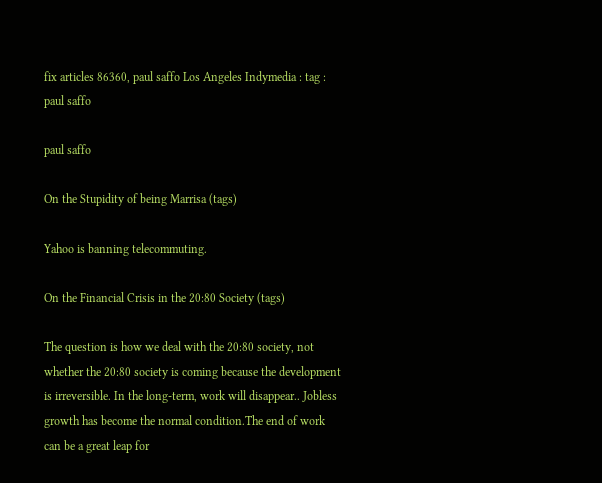fix articles 86360, paul saffo Los Angeles Indymedia : tag : paul saffo

paul saffo

On the Stupidity of being Marrisa (tags)

Yahoo is banning telecommuting.

On the Financial Crisis in the 20:80 Society (tags)

The question is how we deal with the 20:80 society, not whether the 20:80 society is coming because the development is irreversible. In the long-term, work will disappear.. Jobless growth has become the normal condition.The end of work can be a great leap for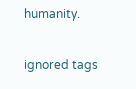humanity.

ignored tags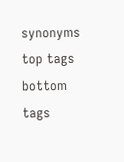synonyms top tags bottom tags